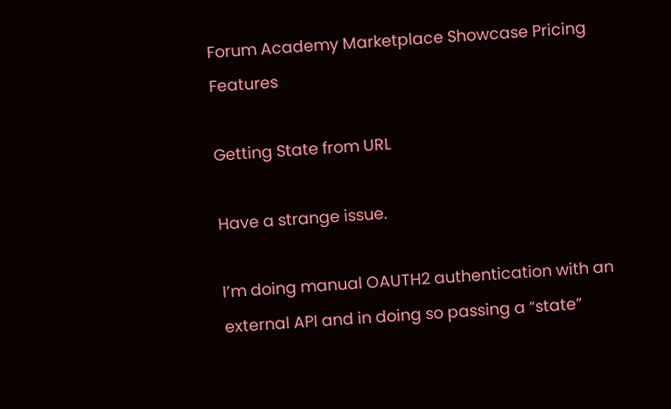Forum Academy Marketplace Showcase Pricing Features

Getting State from URL

Have a strange issue.

I’m doing manual OAUTH2 authentication with an external API and in doing so passing a “state”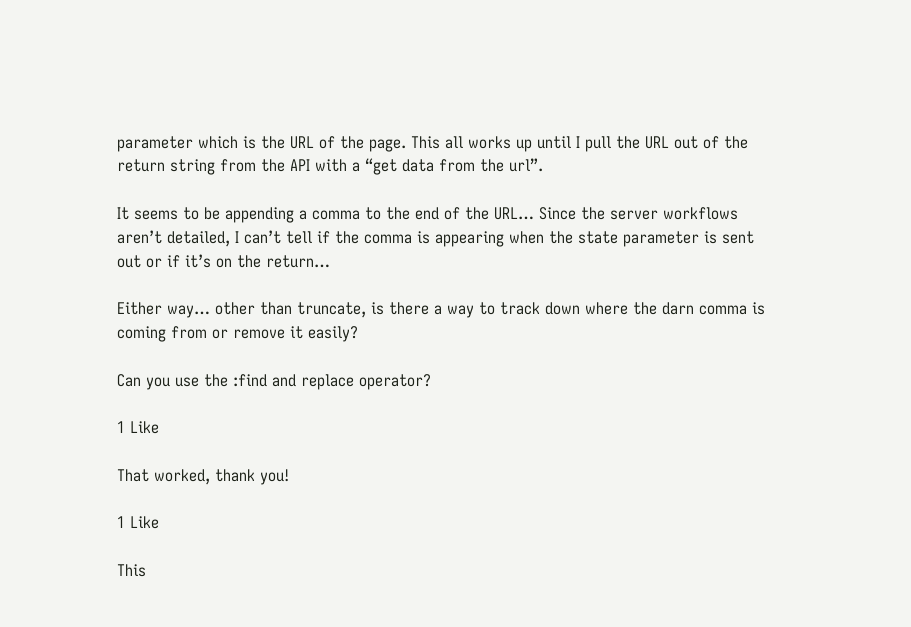parameter which is the URL of the page. This all works up until I pull the URL out of the return string from the API with a “get data from the url”.

It seems to be appending a comma to the end of the URL… Since the server workflows aren’t detailed, I can’t tell if the comma is appearing when the state parameter is sent out or if it’s on the return…

Either way… other than truncate, is there a way to track down where the darn comma is coming from or remove it easily?

Can you use the :find and replace operator?

1 Like

That worked, thank you!

1 Like

This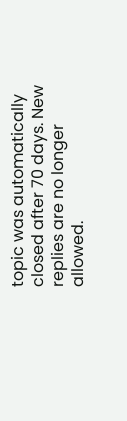topic was automatically closed after 70 days. New replies are no longer allowed.